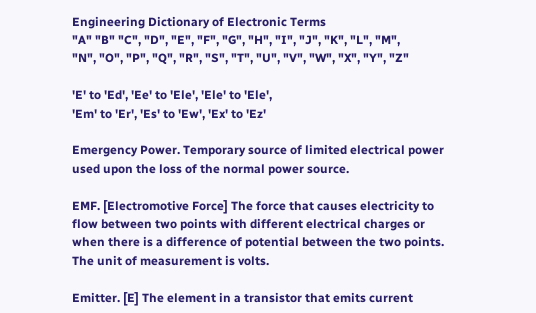Engineering Dictionary of Electronic Terms
"A" "B" "C", "D", "E", "F", "G", "H", "I", "J", "K", "L", "M",
"N", "O", "P", "Q", "R", "S", "T", "U", "V", "W", "X", "Y", "Z"

'E' to 'Ed', 'Ee' to 'Ele', 'Ele' to 'Ele',
'Em' to 'Er', 'Es' to 'Ew', 'Ex' to 'Ez'

Emergency Power. Temporary source of limited electrical power used upon the loss of the normal power source.

EMF. [Electromotive Force] The force that causes electricity to flow between two points with different electrical charges or when there is a difference of potential between the two points. The unit of measurement is volts.

Emitter. [E] The element in a transistor that emits current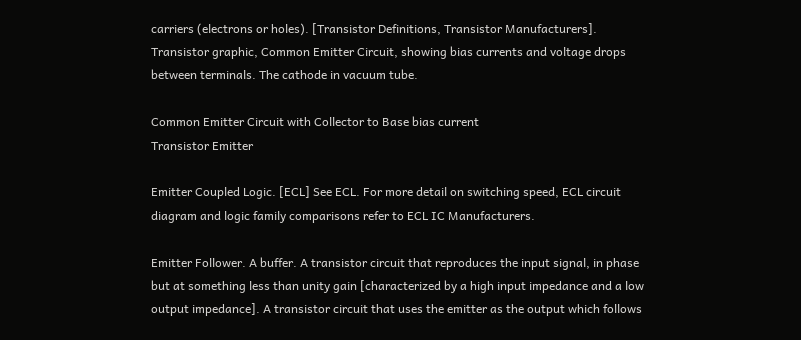carriers (electrons or holes). [Transistor Definitions, Transistor Manufacturers]. Transistor graphic, Common Emitter Circuit, showing bias currents and voltage drops between terminals. The cathode in vacuum tube.

Common Emitter Circuit with Collector to Base bias current
Transistor Emitter

Emitter Coupled Logic. [ECL] See ECL. For more detail on switching speed, ECL circuit diagram and logic family comparisons refer to ECL IC Manufacturers.

Emitter Follower. A buffer. A transistor circuit that reproduces the input signal, in phase but at something less than unity gain [characterized by a high input impedance and a low output impedance]. A transistor circuit that uses the emitter as the output which follows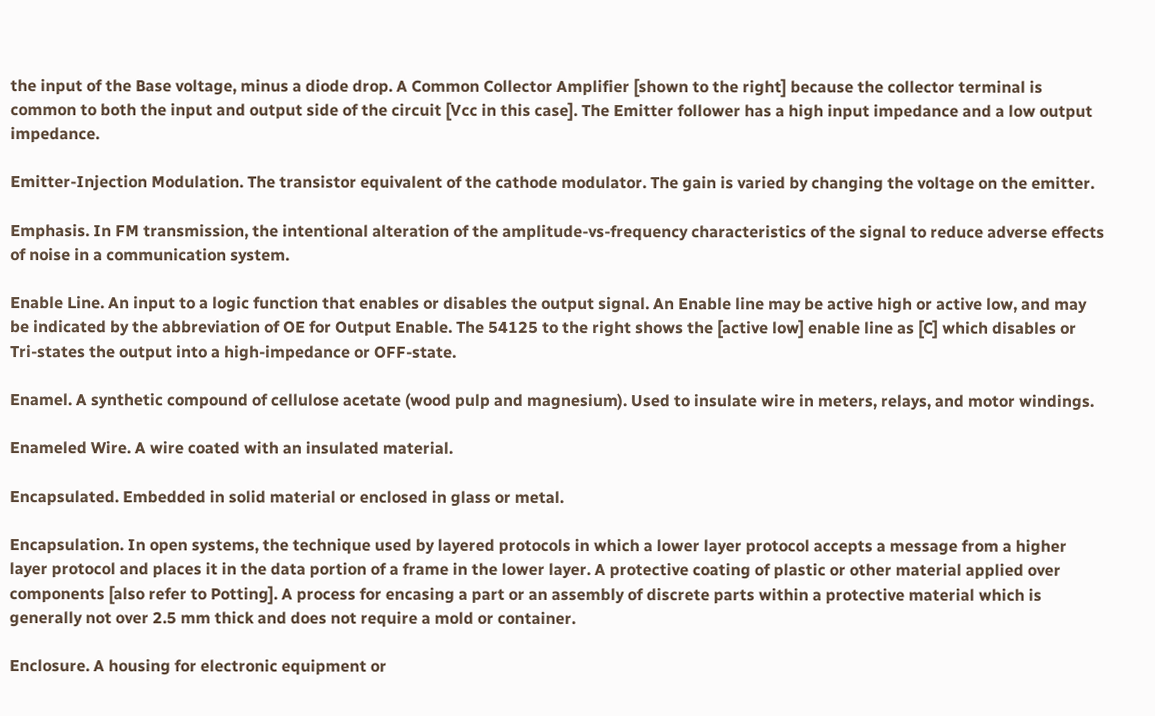the input of the Base voltage, minus a diode drop. A Common Collector Amplifier [shown to the right] because the collector terminal is common to both the input and output side of the circuit [Vcc in this case]. The Emitter follower has a high input impedance and a low output impedance.

Emitter-Injection Modulation. The transistor equivalent of the cathode modulator. The gain is varied by changing the voltage on the emitter.

Emphasis. In FM transmission, the intentional alteration of the amplitude-vs-frequency characteristics of the signal to reduce adverse effects of noise in a communication system.

Enable Line. An input to a logic function that enables or disables the output signal. An Enable line may be active high or active low, and may be indicated by the abbreviation of OE for Output Enable. The 54125 to the right shows the [active low] enable line as [C] which disables or Tri-states the output into a high-impedance or OFF-state.

Enamel. A synthetic compound of cellulose acetate (wood pulp and magnesium). Used to insulate wire in meters, relays, and motor windings.

Enameled Wire. A wire coated with an insulated material.

Encapsulated. Embedded in solid material or enclosed in glass or metal.

Encapsulation. In open systems, the technique used by layered protocols in which a lower layer protocol accepts a message from a higher layer protocol and places it in the data portion of a frame in the lower layer. A protective coating of plastic or other material applied over components [also refer to Potting]. A process for encasing a part or an assembly of discrete parts within a protective material which is generally not over 2.5 mm thick and does not require a mold or container.

Enclosure. A housing for electronic equipment or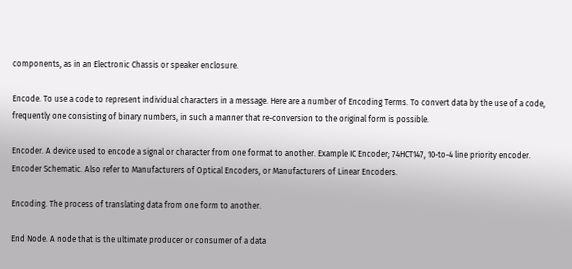components, as in an Electronic Chassis or speaker enclosure.

Encode. To use a code to represent individual characters in a message. Here are a number of Encoding Terms. To convert data by the use of a code, frequently one consisting of binary numbers, in such a manner that re-conversion to the original form is possible.

Encoder. A device used to encode a signal or character from one format to another. Example IC Encoder; 74HCT147, 10-to-4 line priority encoder. Encoder Schematic. Also refer to Manufacturers of Optical Encoders, or Manufacturers of Linear Encoders.

Encoding. The process of translating data from one form to another.

End Node. A node that is the ultimate producer or consumer of a data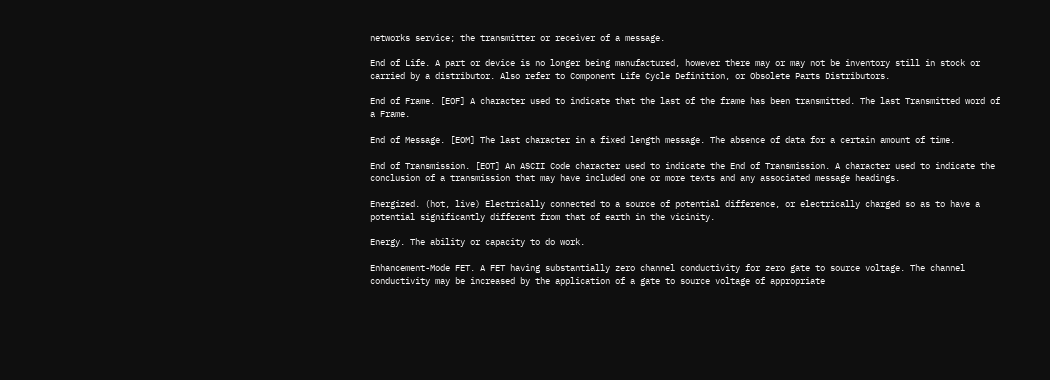networks service; the transmitter or receiver of a message.

End of Life. A part or device is no longer being manufactured, however there may or may not be inventory still in stock or carried by a distributor. Also refer to Component Life Cycle Definition, or Obsolete Parts Distributors.

End of Frame. [EOF] A character used to indicate that the last of the frame has been transmitted. The last Transmitted word of a Frame.

End of Message. [EOM] The last character in a fixed length message. The absence of data for a certain amount of time.

End of Transmission. [EOT] An ASCII Code character used to indicate the End of Transmission. A character used to indicate the conclusion of a transmission that may have included one or more texts and any associated message headings.

Energized. (hot, live) Electrically connected to a source of potential difference, or electrically charged so as to have a potential significantly different from that of earth in the vicinity.

Energy. The ability or capacity to do work.

Enhancement-Mode FET. A FET having substantially zero channel conductivity for zero gate to source voltage. The channel conductivity may be increased by the application of a gate to source voltage of appropriate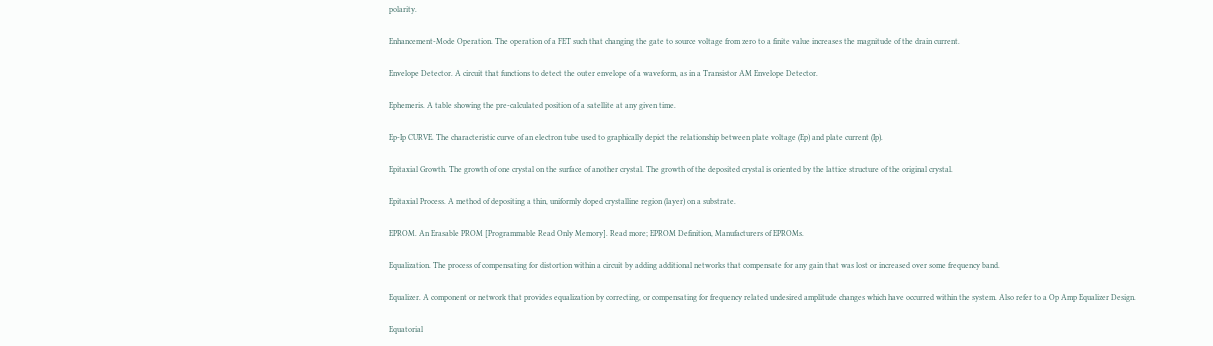polarity.

Enhancement-Mode Operation. The operation of a FET such that changing the gate to source voltage from zero to a finite value increases the magnitude of the drain current.

Envelope Detector. A circuit that functions to detect the outer envelope of a waveform, as in a Transistor AM Envelope Detector.

Ephemeris. A table showing the pre-calculated position of a satellite at any given time.

Ep-Ip CURVE. The characteristic curve of an electron tube used to graphically depict the relationship between plate voltage (Ep) and plate current (Ip).

Epitaxial Growth. The growth of one crystal on the surface of another crystal. The growth of the deposited crystal is oriented by the lattice structure of the original crystal.

Epitaxial Process. A method of depositing a thin, uniformly doped crystalline region (layer) on a substrate.

EPROM. An Erasable PROM [Programmable Read Only Memory]. Read more; EPROM Definition, Manufacturers of EPROMs.

Equalization. The process of compensating for distortion within a circuit by adding additional networks that compensate for any gain that was lost or increased over some frequency band.

Equalizer. A component or network that provides equalization by correcting, or compensating for frequency related undesired amplitude changes which have occurred within the system. Also refer to a Op Amp Equalizer Design.

Equatorial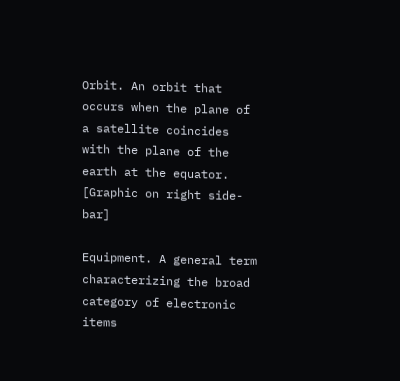Orbit. An orbit that occurs when the plane of a satellite coincides with the plane of the earth at the equator. [Graphic on right side-bar]

Equipment. A general term characterizing the broad category of electronic items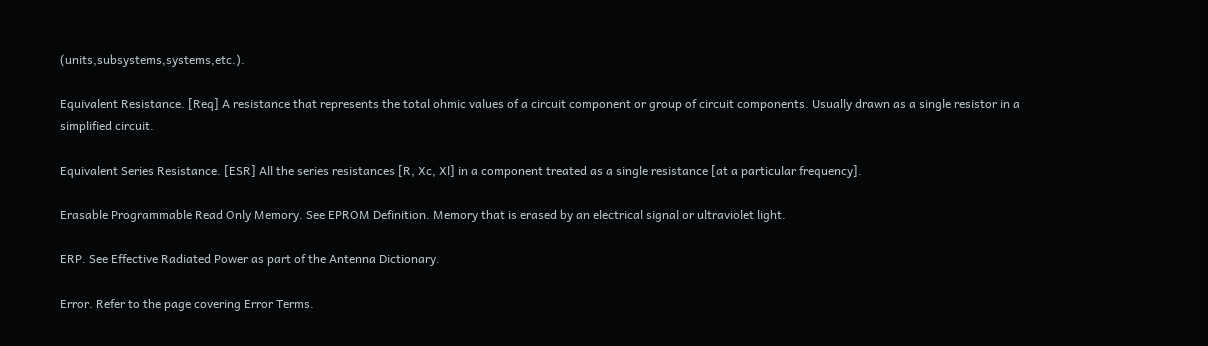(units,subsystems,systems,etc.).

Equivalent Resistance. [Req] A resistance that represents the total ohmic values of a circuit component or group of circuit components. Usually drawn as a single resistor in a simplified circuit.

Equivalent Series Resistance. [ESR] All the series resistances [R, Xc, Xl] in a component treated as a single resistance [at a particular frequency].

Erasable Programmable Read Only Memory. See EPROM Definition. Memory that is erased by an electrical signal or ultraviolet light.

ERP. See Effective Radiated Power as part of the Antenna Dictionary.

Error. Refer to the page covering Error Terms.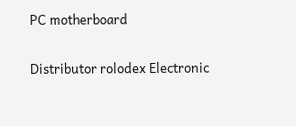PC motherboard

Distributor rolodex Electronic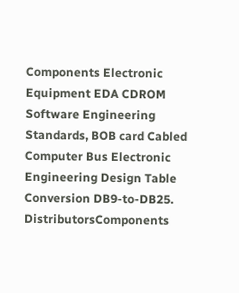Components Electronic Equipment EDA CDROM Software Engineering Standards, BOB card Cabled Computer Bus Electronic Engineering Design Table Conversion DB9-to-DB25.
DistributorsComponents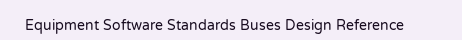Equipment Software Standards Buses Design Reference